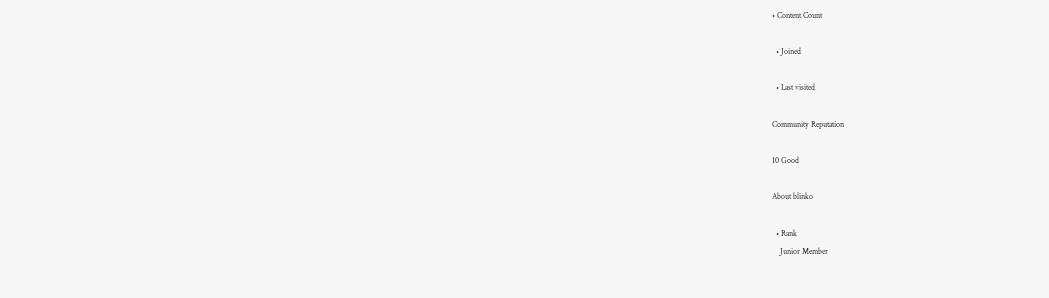• Content Count

  • Joined

  • Last visited

Community Reputation

10 Good

About blinko

  • Rank
    Junior Member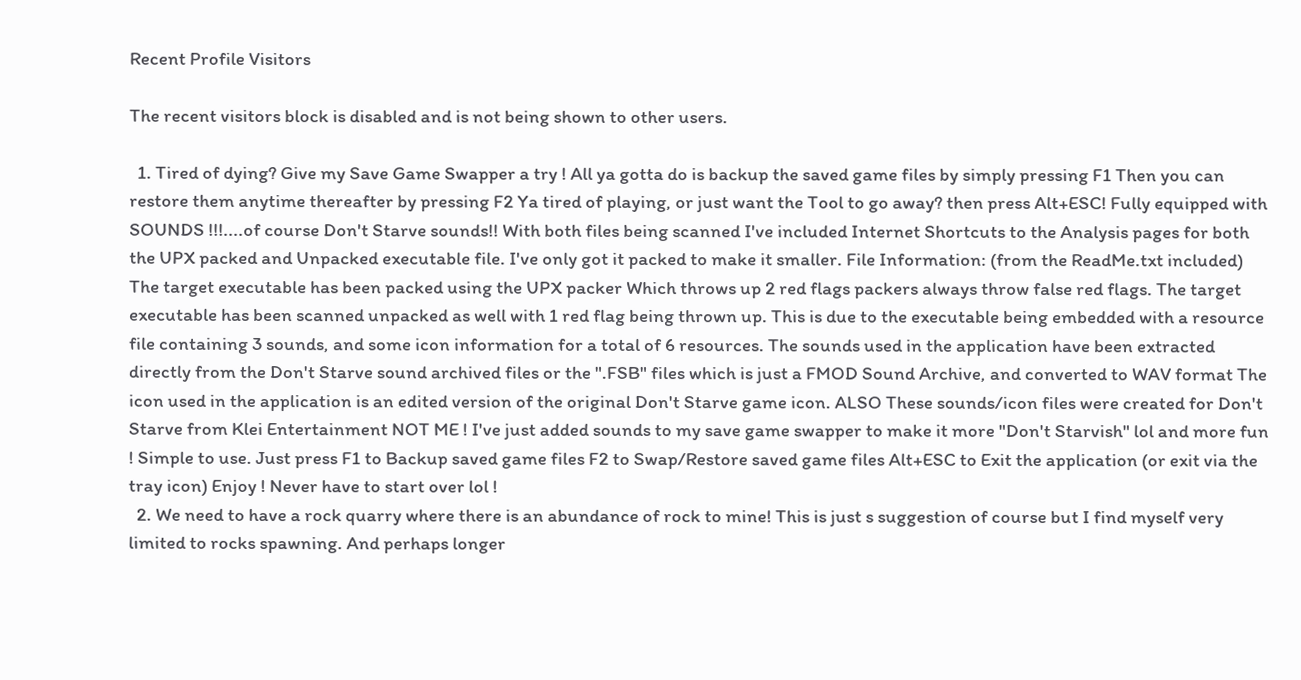Recent Profile Visitors

The recent visitors block is disabled and is not being shown to other users.

  1. Tired of dying? Give my Save Game Swapper a try ! All ya gotta do is backup the saved game files by simply pressing F1 Then you can restore them anytime thereafter by pressing F2 Ya tired of playing, or just want the Tool to go away? then press Alt+ESC! Fully equipped with SOUNDS !!!....of course Don't Starve sounds!! With both files being scanned I've included Internet Shortcuts to the Analysis pages for both the UPX packed and Unpacked executable file. I've only got it packed to make it smaller. File Information: (from the ReadMe.txt included) The target executable has been packed using the UPX packer Which throws up 2 red flags packers always throw false red flags. The target executable has been scanned unpacked as well with 1 red flag being thrown up. This is due to the executable being embedded with a resource file containing 3 sounds, and some icon information for a total of 6 resources. The sounds used in the application have been extracted directly from the Don't Starve sound archived files or the ".FSB" files which is just a FMOD Sound Archive, and converted to WAV format The icon used in the application is an edited version of the original Don't Starve game icon. ALSO These sounds/icon files were created for Don't Starve from Klei Entertainment NOT ME ! I've just added sounds to my save game swapper to make it more "Don't Starvish" lol and more fun ! Simple to use. Just press F1 to Backup saved game files F2 to Swap/Restore saved game files Alt+ESC to Exit the application (or exit via the tray icon) Enjoy ! Never have to start over lol !
  2. We need to have a rock quarry where there is an abundance of rock to mine! This is just s suggestion of course but I find myself very limited to rocks spawning. And perhaps longer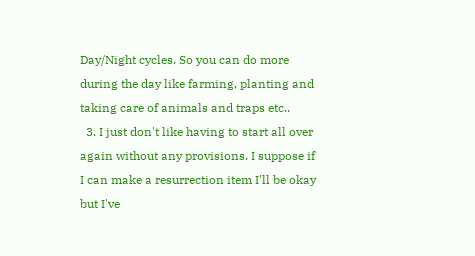Day/Night cycles. So you can do more during the day like farming, planting and taking care of animals and traps etc..
  3. I just don't like having to start all over again without any provisions. I suppose if I can make a resurrection item I'll be okay but I've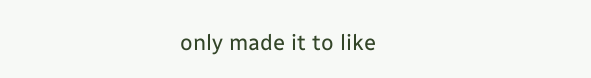only made it to like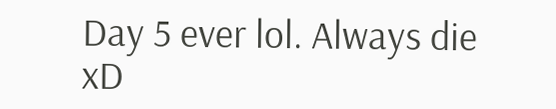Day 5 ever lol. Always die xD